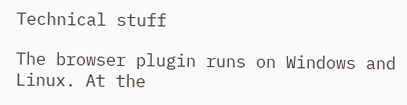Technical stuff

The browser plugin runs on Windows and Linux. At the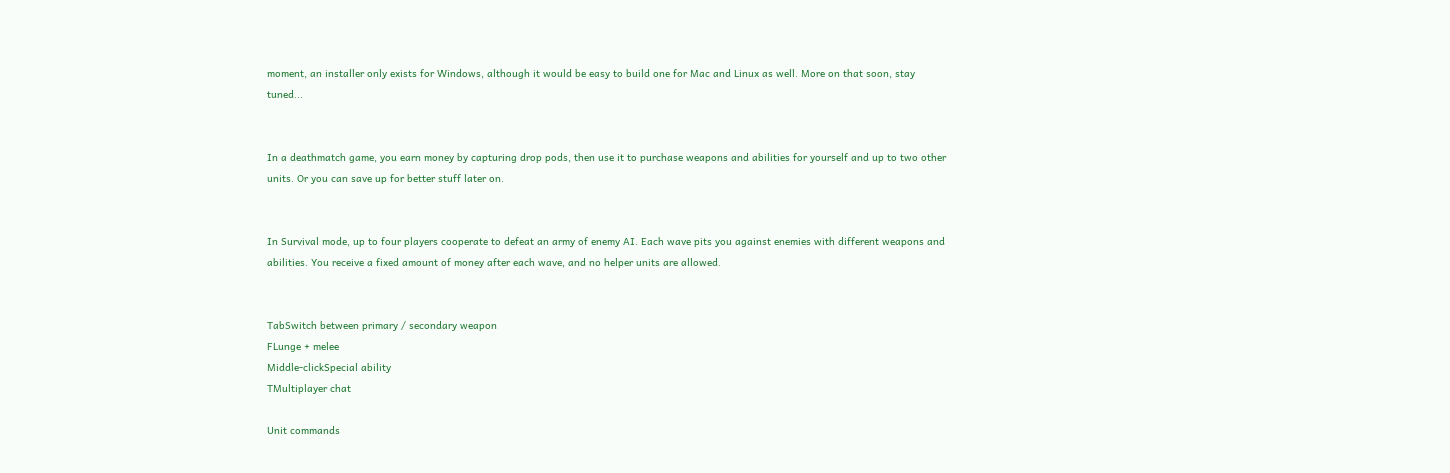moment, an installer only exists for Windows, although it would be easy to build one for Mac and Linux as well. More on that soon, stay tuned...


In a deathmatch game, you earn money by capturing drop pods, then use it to purchase weapons and abilities for yourself and up to two other units. Or you can save up for better stuff later on.


In Survival mode, up to four players cooperate to defeat an army of enemy AI. Each wave pits you against enemies with different weapons and abilities. You receive a fixed amount of money after each wave, and no helper units are allowed.


TabSwitch between primary / secondary weapon
FLunge + melee
Middle-clickSpecial ability
TMultiplayer chat

Unit commands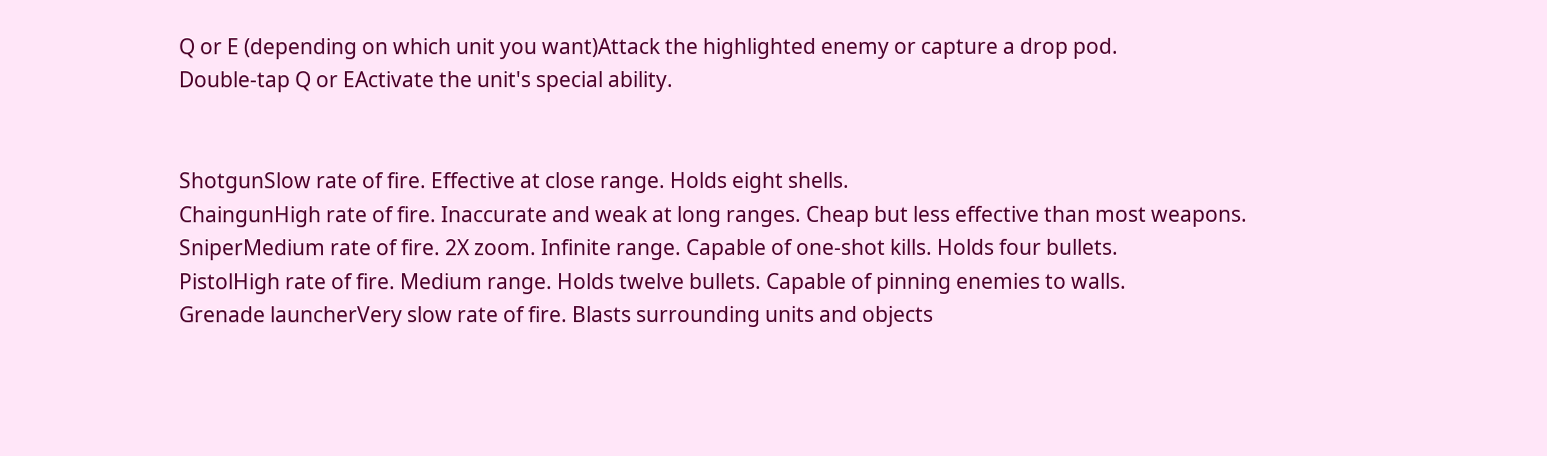Q or E (depending on which unit you want)Attack the highlighted enemy or capture a drop pod.
Double-tap Q or EActivate the unit's special ability.


ShotgunSlow rate of fire. Effective at close range. Holds eight shells.
ChaingunHigh rate of fire. Inaccurate and weak at long ranges. Cheap but less effective than most weapons.
SniperMedium rate of fire. 2X zoom. Infinite range. Capable of one-shot kills. Holds four bullets.
PistolHigh rate of fire. Medium range. Holds twelve bullets. Capable of pinning enemies to walls.
Grenade launcherVery slow rate of fire. Blasts surrounding units and objects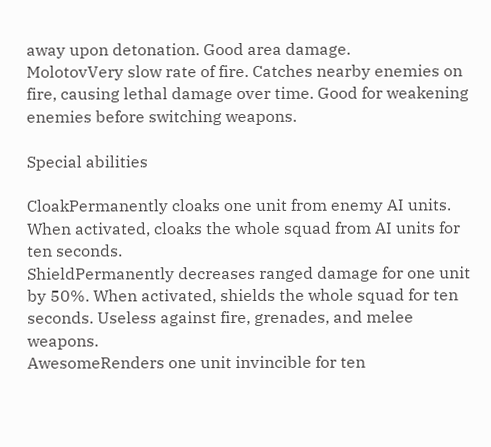away upon detonation. Good area damage.
MolotovVery slow rate of fire. Catches nearby enemies on fire, causing lethal damage over time. Good for weakening enemies before switching weapons.

Special abilities

CloakPermanently cloaks one unit from enemy AI units. When activated, cloaks the whole squad from AI units for ten seconds.
ShieldPermanently decreases ranged damage for one unit by 50%. When activated, shields the whole squad for ten seconds. Useless against fire, grenades, and melee weapons.
AwesomeRenders one unit invincible for ten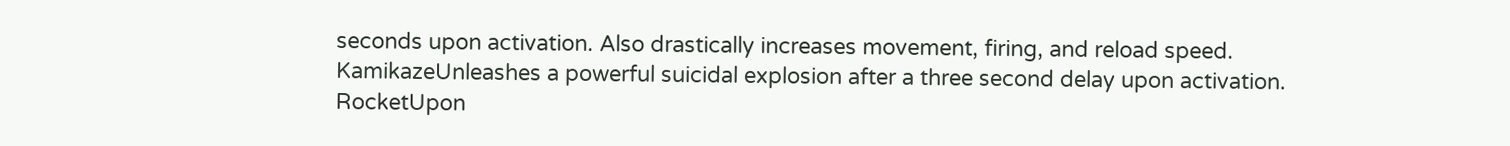seconds upon activation. Also drastically increases movement, firing, and reload speed.
KamikazeUnleashes a powerful suicidal explosion after a three second delay upon activation.
RocketUpon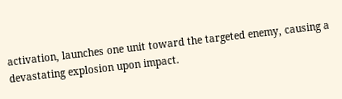activation, launches one unit toward the targeted enemy, causing a devastating explosion upon impact.